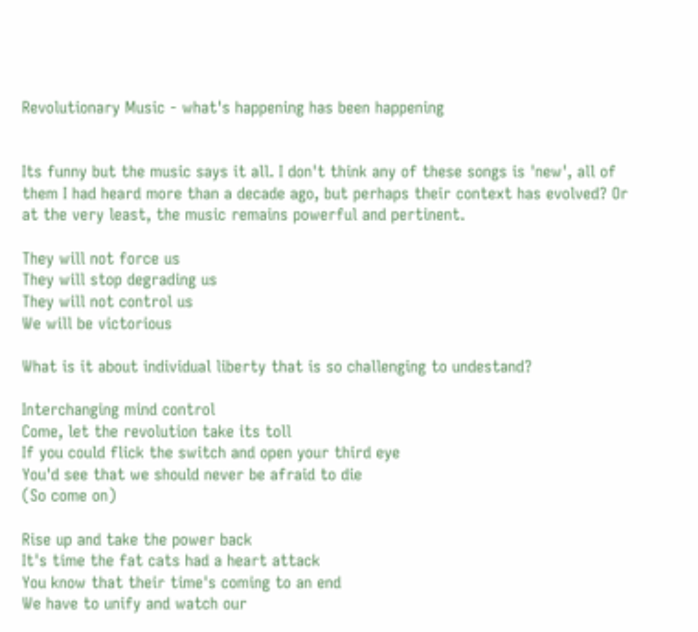Revolutionary Music - what's happening has been happening


Its funny but the music says it all. I don't think any of these songs is 'new', all of them I had heard more than a decade ago, but perhaps their context has evolved? Or at the very least, the music remains powerful and pertinent.

They will not force us
They will stop degrading us
They will not control us
We will be victorious

What is it about individual liberty that is so challenging to undestand?

Interchanging mind control
Come, let the revolution take its toll
If you could flick the switch and open your third eye
You'd see that we should never be afraid to die
(So come on)

Rise up and take the power back
It's time the fat cats had a heart attack
You know that their time's coming to an end
We have to unify and watch our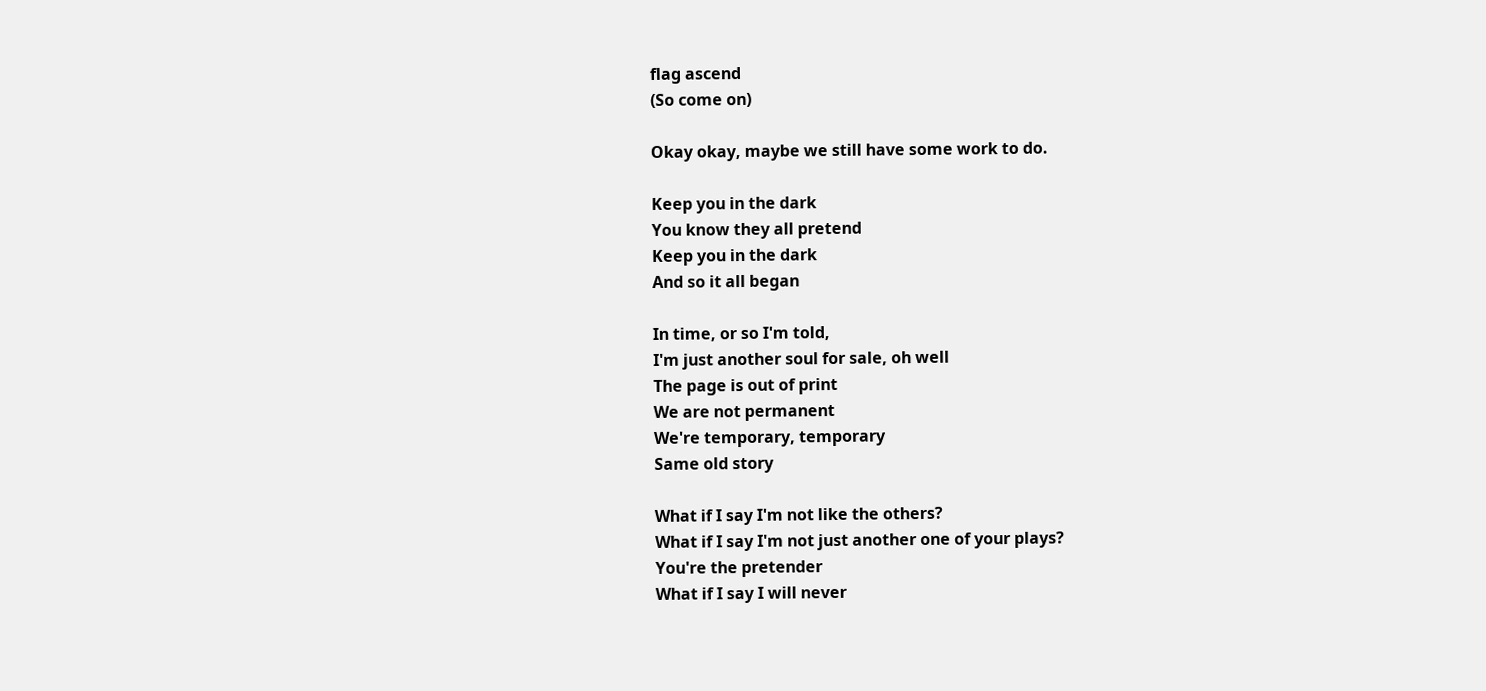flag ascend
(So come on)

Okay okay, maybe we still have some work to do.

Keep you in the dark
You know they all pretend
Keep you in the dark
And so it all began

In time, or so I'm told,
I'm just another soul for sale, oh well
The page is out of print
We are not permanent
We're temporary, temporary
Same old story

What if I say I'm not like the others?
What if I say I'm not just another one of your plays?
You're the pretender
What if I say I will never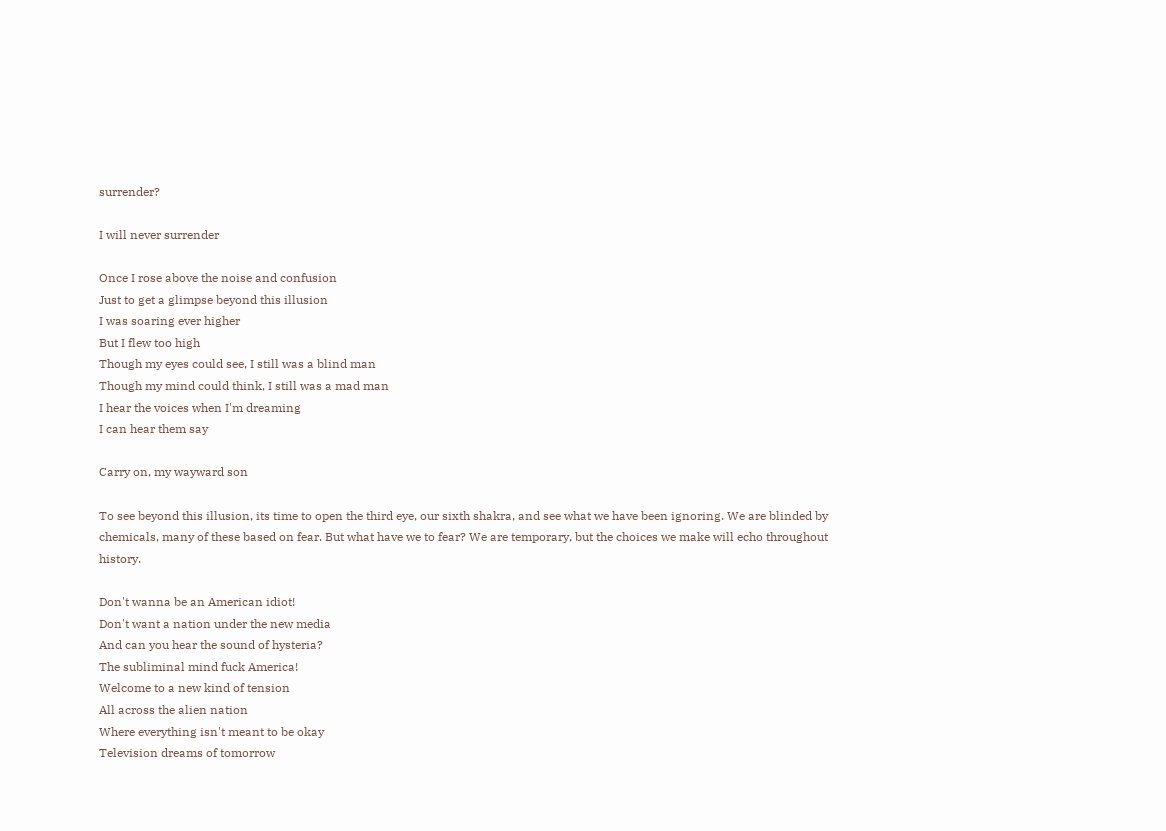surrender?

I will never surrender

Once I rose above the noise and confusion
Just to get a glimpse beyond this illusion
I was soaring ever higher
But I flew too high
Though my eyes could see, I still was a blind man
Though my mind could think, I still was a mad man
I hear the voices when I'm dreaming
I can hear them say

Carry on, my wayward son

To see beyond this illusion, its time to open the third eye, our sixth shakra, and see what we have been ignoring. We are blinded by chemicals, many of these based on fear. But what have we to fear? We are temporary, but the choices we make will echo throughout history.

Don't wanna be an American idiot!
Don't want a nation under the new media
And can you hear the sound of hysteria?
The subliminal mind fuck America!
Welcome to a new kind of tension
All across the alien nation
Where everything isn't meant to be okay
Television dreams of tomorrow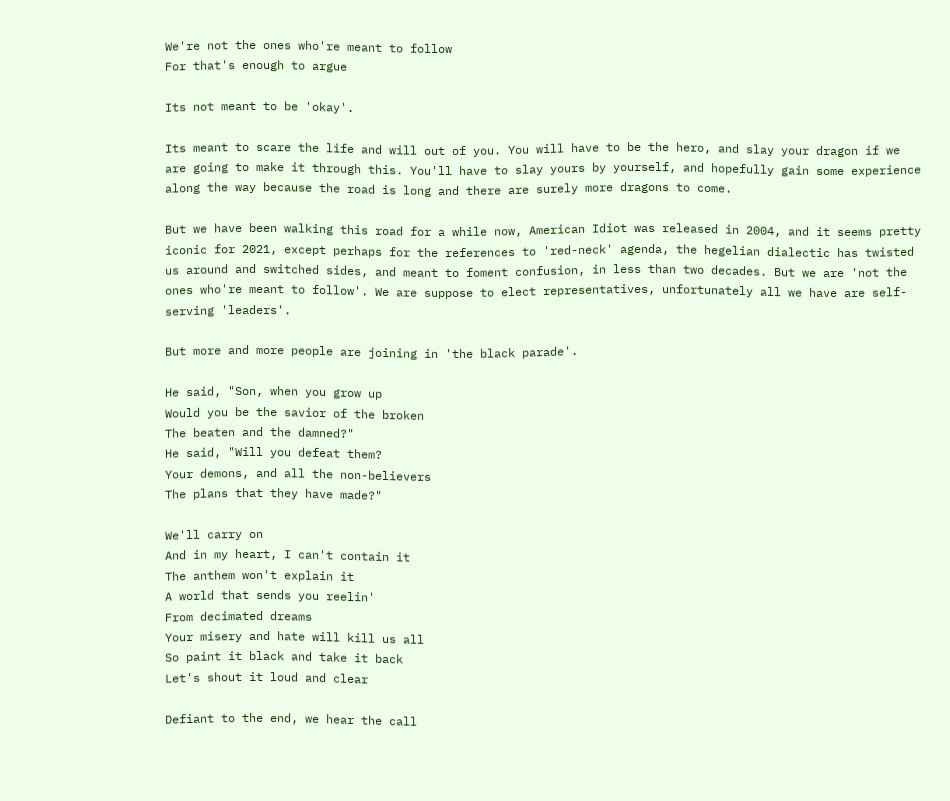We're not the ones who're meant to follow
For that's enough to argue

Its not meant to be 'okay'.

Its meant to scare the life and will out of you. You will have to be the hero, and slay your dragon if we are going to make it through this. You'll have to slay yours by yourself, and hopefully gain some experience along the way because the road is long and there are surely more dragons to come.

But we have been walking this road for a while now, American Idiot was released in 2004, and it seems pretty iconic for 2021, except perhaps for the references to 'red-neck' agenda, the hegelian dialectic has twisted us around and switched sides, and meant to foment confusion, in less than two decades. But we are 'not the ones who're meant to follow'. We are suppose to elect representatives, unfortunately all we have are self-serving 'leaders'.

But more and more people are joining in 'the black parade'.

He said, "Son, when you grow up
Would you be the savior of the broken
The beaten and the damned?"
He said, "Will you defeat them?
Your demons, and all the non-believers
The plans that they have made?"

We'll carry on
And in my heart, I can't contain it
The anthem won't explain it
A world that sends you reelin'
From decimated dreams
Your misery and hate will kill us all
So paint it black and take it back
Let's shout it loud and clear

Defiant to the end, we hear the call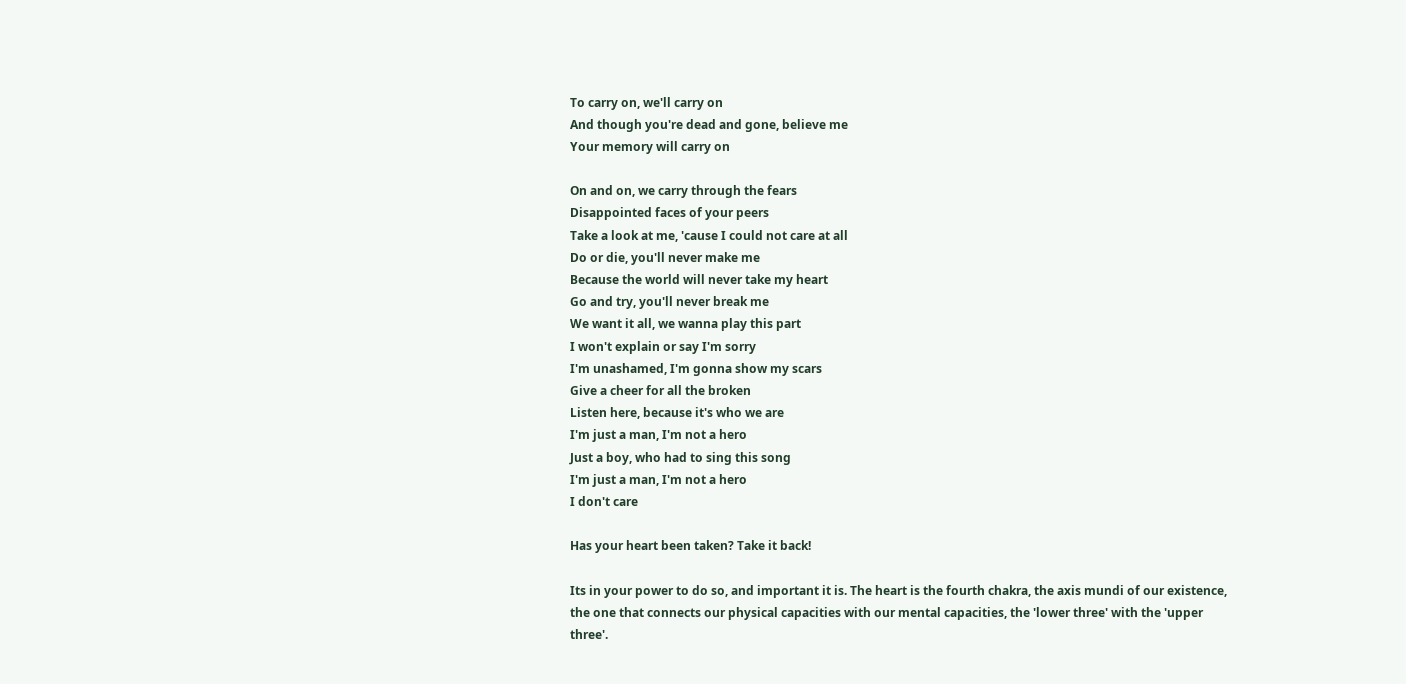To carry on, we'll carry on
And though you're dead and gone, believe me
Your memory will carry on

On and on, we carry through the fears
Disappointed faces of your peers
Take a look at me, 'cause I could not care at all
Do or die, you'll never make me
Because the world will never take my heart
Go and try, you'll never break me
We want it all, we wanna play this part
I won't explain or say I'm sorry
I'm unashamed, I'm gonna show my scars
Give a cheer for all the broken
Listen here, because it's who we are
I'm just a man, I'm not a hero
Just a boy, who had to sing this song
I'm just a man, I'm not a hero
I don't care

Has your heart been taken? Take it back!

Its in your power to do so, and important it is. The heart is the fourth chakra, the axis mundi of our existence, the one that connects our physical capacities with our mental capacities, the 'lower three' with the 'upper three'.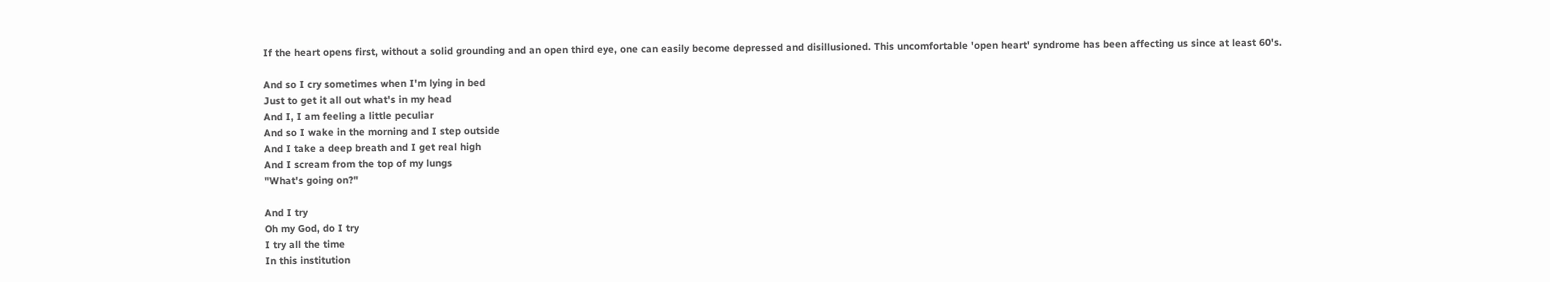If the heart opens first, without a solid grounding and an open third eye, one can easily become depressed and disillusioned. This uncomfortable 'open heart' syndrome has been affecting us since at least 60's.

And so I cry sometimes when I'm lying in bed
Just to get it all out what's in my head
And I, I am feeling a little peculiar
And so I wake in the morning and I step outside
And I take a deep breath and I get real high
And I scream from the top of my lungs
"What's going on?"

And I try
Oh my God, do I try
I try all the time
In this institution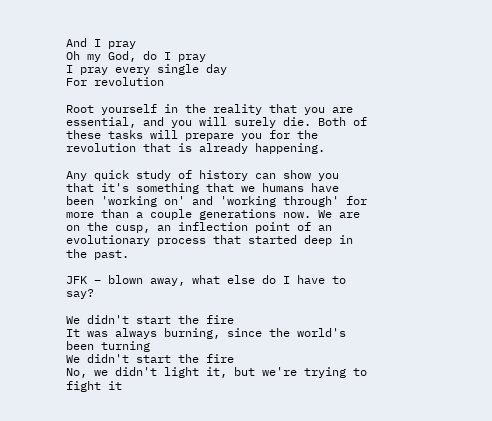And I pray
Oh my God, do I pray
I pray every single day
For revolution

Root yourself in the reality that you are essential, and you will surely die. Both of these tasks will prepare you for the revolution that is already happening.

Any quick study of history can show you that it's something that we humans have been 'working on' and 'working through' for more than a couple generations now. We are on the cusp, an inflection point of an evolutionary process that started deep in the past.

JFK – blown away, what else do I have to say?

We didn't start the fire
It was always burning, since the world's been turning
We didn't start the fire
No, we didn't light it, but we're trying to fight it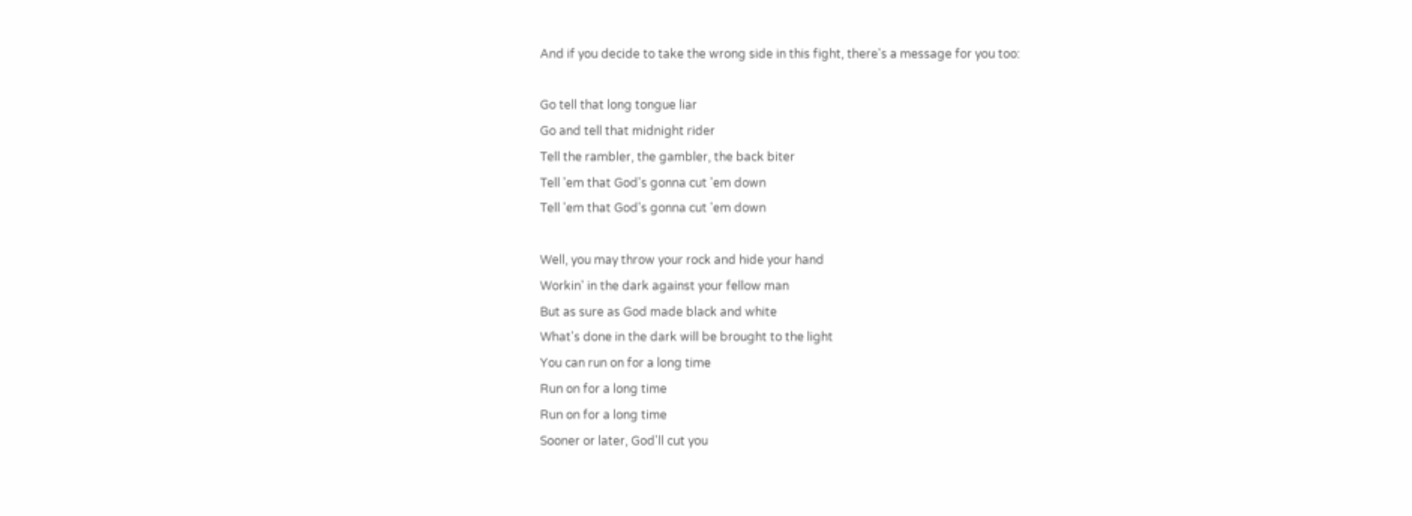And if you decide to take the wrong side in this fight, there's a message for you too:

Go tell that long tongue liar
Go and tell that midnight rider
Tell the rambler, the gambler, the back biter
Tell 'em that God's gonna cut 'em down
Tell 'em that God's gonna cut 'em down

Well, you may throw your rock and hide your hand
Workin' in the dark against your fellow man
But as sure as God made black and white
What's done in the dark will be brought to the light
You can run on for a long time
Run on for a long time
Run on for a long time
Sooner or later, God'll cut you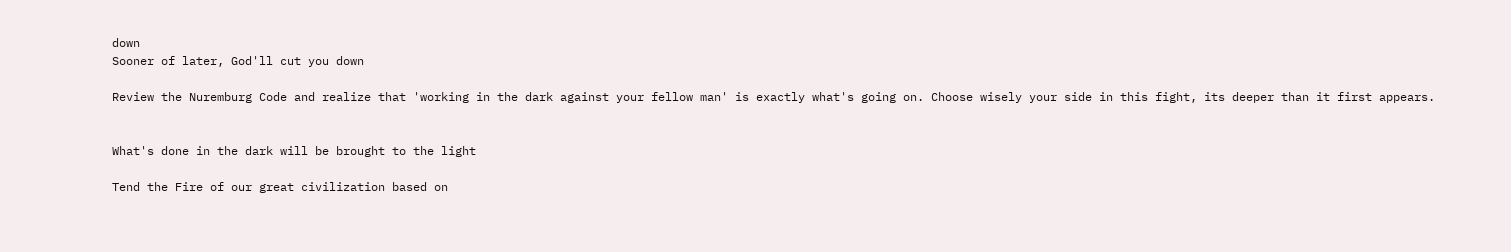down
Sooner of later, God'll cut you down

Review the Nuremburg Code and realize that 'working in the dark against your fellow man' is exactly what's going on. Choose wisely your side in this fight, its deeper than it first appears.


What's done in the dark will be brought to the light

Tend the Fire of our great civilization based on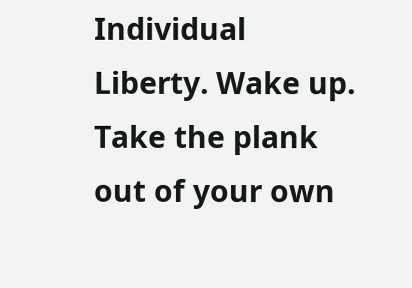Individual Liberty. Wake up. Take the plank out of your own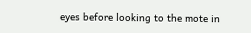eyes before looking to the mote in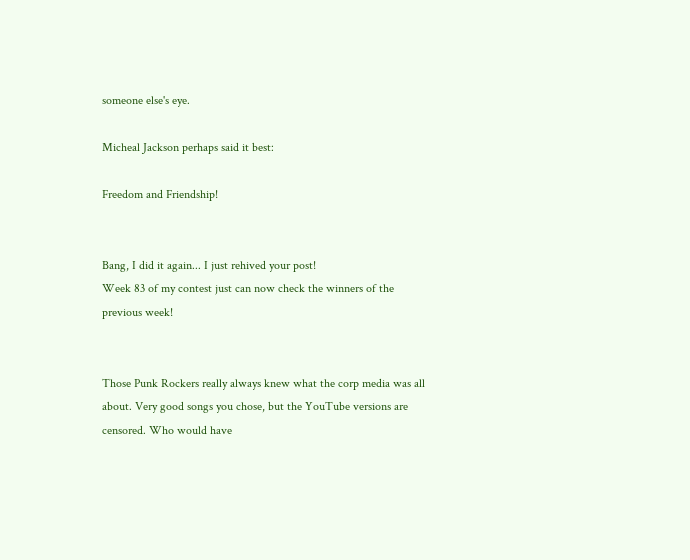someone else's eye.

Micheal Jackson perhaps said it best:

Freedom and Friendship!


Bang, I did it again... I just rehived your post!
Week 83 of my contest just can now check the winners of the previous week!


Those Punk Rockers really always knew what the corp media was all about. Very good songs you chose, but the YouTube versions are censored. Who would have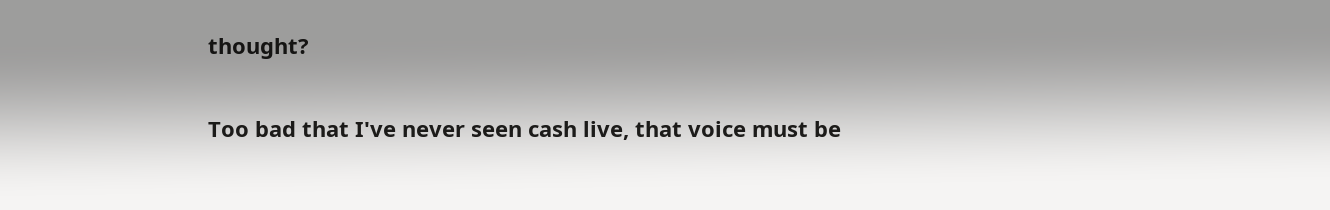thought?

Too bad that I've never seen cash live, that voice must be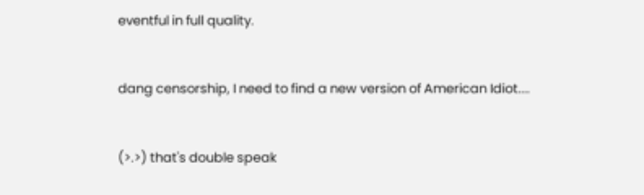eventful in full quality.


dang censorship, I need to find a new version of American Idiot....


(>.>) that's double speak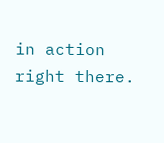in action right there.